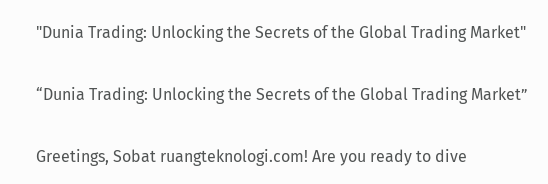"Dunia Trading: Unlocking the Secrets of the Global Trading Market"

“Dunia Trading: Unlocking the Secrets of the Global Trading Market”

Greetings, Sobat ruangteknologi.com! Are you ready to dive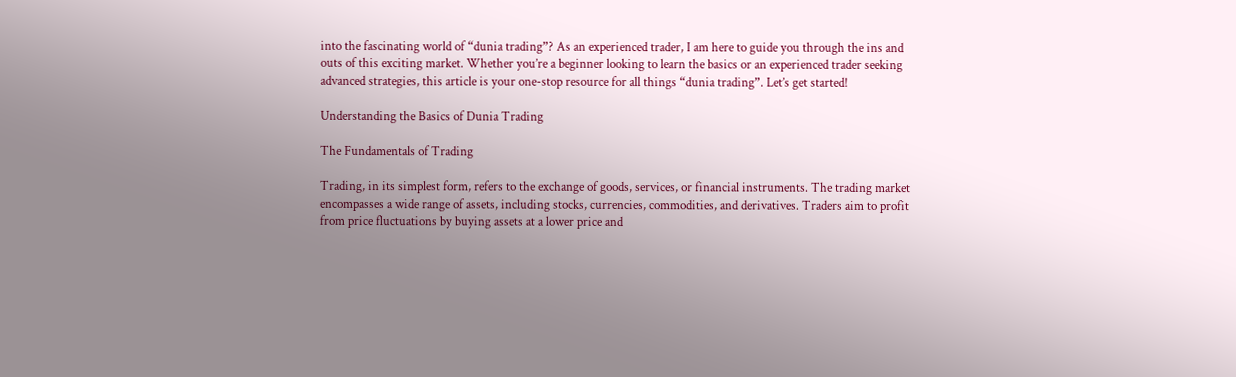into the fascinating world of “dunia trading”? As an experienced trader, I am here to guide you through the ins and outs of this exciting market. Whether you’re a beginner looking to learn the basics or an experienced trader seeking advanced strategies, this article is your one-stop resource for all things “dunia trading”. Let’s get started!

Understanding the Basics of Dunia Trading

The Fundamentals of Trading

Trading, in its simplest form, refers to the exchange of goods, services, or financial instruments. The trading market encompasses a wide range of assets, including stocks, currencies, commodities, and derivatives. Traders aim to profit from price fluctuations by buying assets at a lower price and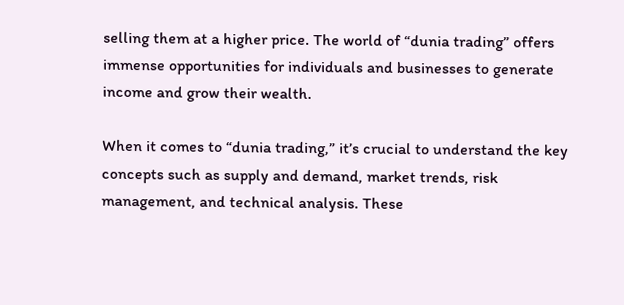selling them at a higher price. The world of “dunia trading” offers immense opportunities for individuals and businesses to generate income and grow their wealth.

When it comes to “dunia trading,” it’s crucial to understand the key concepts such as supply and demand, market trends, risk management, and technical analysis. These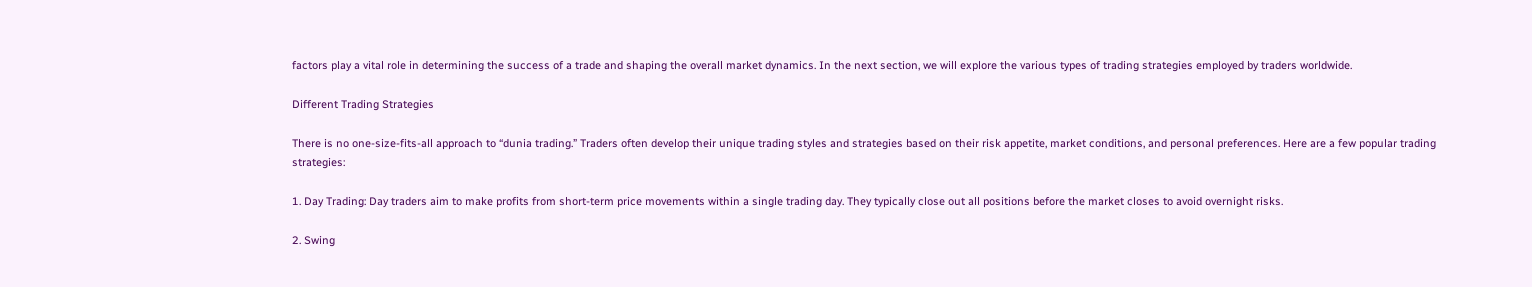factors play a vital role in determining the success of a trade and shaping the overall market dynamics. In the next section, we will explore the various types of trading strategies employed by traders worldwide.

Different Trading Strategies

There is no one-size-fits-all approach to “dunia trading.” Traders often develop their unique trading styles and strategies based on their risk appetite, market conditions, and personal preferences. Here are a few popular trading strategies:

1. Day Trading: Day traders aim to make profits from short-term price movements within a single trading day. They typically close out all positions before the market closes to avoid overnight risks.

2. Swing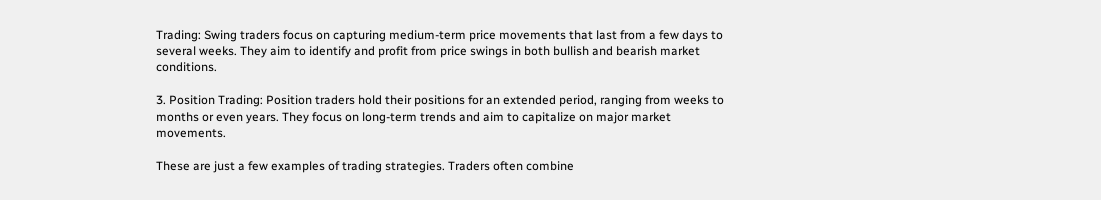Trading: Swing traders focus on capturing medium-term price movements that last from a few days to several weeks. They aim to identify and profit from price swings in both bullish and bearish market conditions.

3. Position Trading: Position traders hold their positions for an extended period, ranging from weeks to months or even years. They focus on long-term trends and aim to capitalize on major market movements.

These are just a few examples of trading strategies. Traders often combine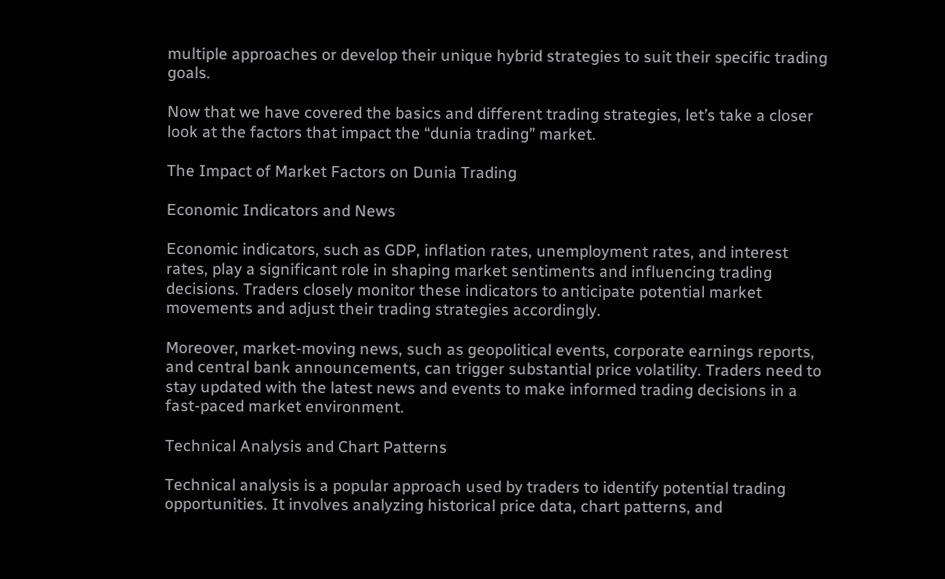multiple approaches or develop their unique hybrid strategies to suit their specific trading goals.

Now that we have covered the basics and different trading strategies, let’s take a closer look at the factors that impact the “dunia trading” market.

The Impact of Market Factors on Dunia Trading

Economic Indicators and News

Economic indicators, such as GDP, inflation rates, unemployment rates, and interest rates, play a significant role in shaping market sentiments and influencing trading decisions. Traders closely monitor these indicators to anticipate potential market movements and adjust their trading strategies accordingly.

Moreover, market-moving news, such as geopolitical events, corporate earnings reports, and central bank announcements, can trigger substantial price volatility. Traders need to stay updated with the latest news and events to make informed trading decisions in a fast-paced market environment.

Technical Analysis and Chart Patterns

Technical analysis is a popular approach used by traders to identify potential trading opportunities. It involves analyzing historical price data, chart patterns, and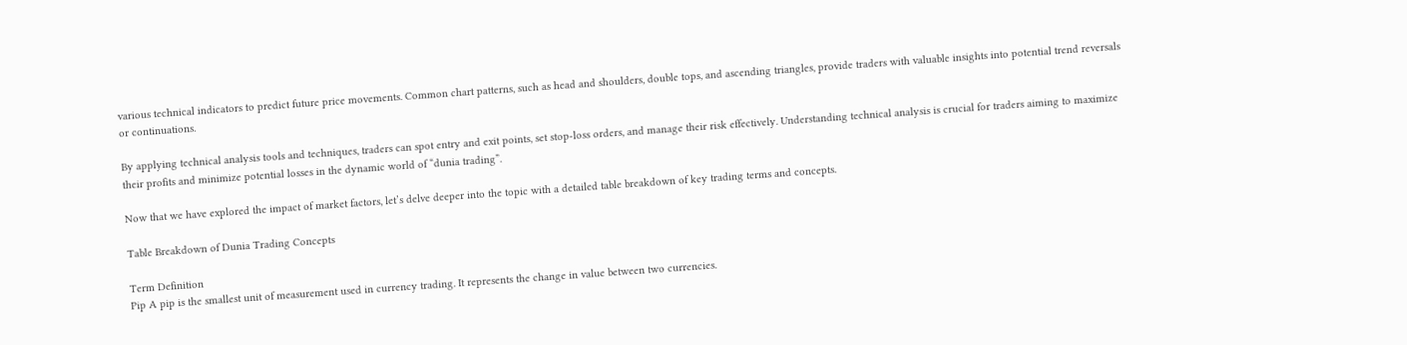various technical indicators to predict future price movements. Common chart patterns, such as head and shoulders, double tops, and ascending triangles, provide traders with valuable insights into potential trend reversals or continuations.

By applying technical analysis tools and techniques, traders can spot entry and exit points, set stop-loss orders, and manage their risk effectively. Understanding technical analysis is crucial for traders aiming to maximize their profits and minimize potential losses in the dynamic world of “dunia trading”.

Now that we have explored the impact of market factors, let’s delve deeper into the topic with a detailed table breakdown of key trading terms and concepts.

Table Breakdown of Dunia Trading Concepts

Term Definition
Pip A pip is the smallest unit of measurement used in currency trading. It represents the change in value between two currencies.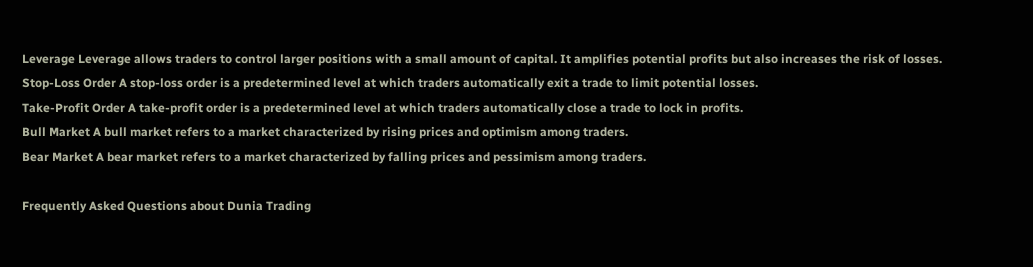Leverage Leverage allows traders to control larger positions with a small amount of capital. It amplifies potential profits but also increases the risk of losses.
Stop-Loss Order A stop-loss order is a predetermined level at which traders automatically exit a trade to limit potential losses.
Take-Profit Order A take-profit order is a predetermined level at which traders automatically close a trade to lock in profits.
Bull Market A bull market refers to a market characterized by rising prices and optimism among traders.
Bear Market A bear market refers to a market characterized by falling prices and pessimism among traders.

Frequently Asked Questions about Dunia Trading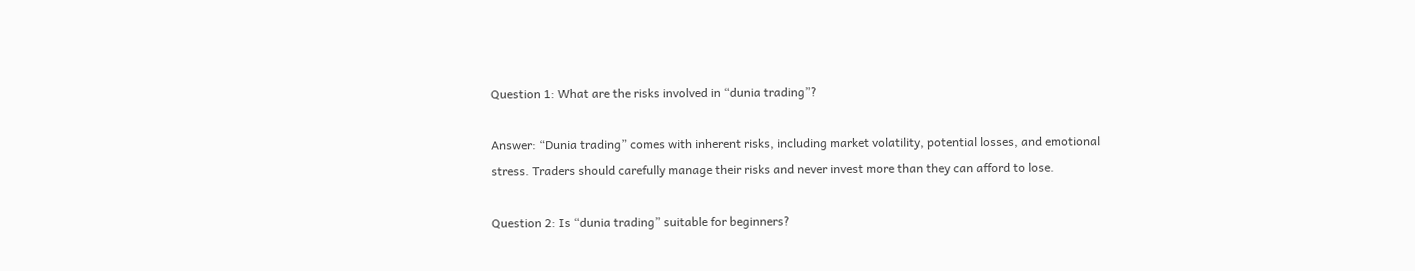Question 1: What are the risks involved in “dunia trading”?

Answer: “Dunia trading” comes with inherent risks, including market volatility, potential losses, and emotional stress. Traders should carefully manage their risks and never invest more than they can afford to lose.

Question 2: Is “dunia trading” suitable for beginners?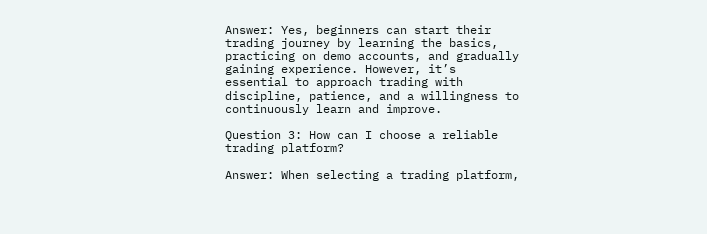Answer: Yes, beginners can start their trading journey by learning the basics, practicing on demo accounts, and gradually gaining experience. However, it’s essential to approach trading with discipline, patience, and a willingness to continuously learn and improve.

Question 3: How can I choose a reliable trading platform?

Answer: When selecting a trading platform,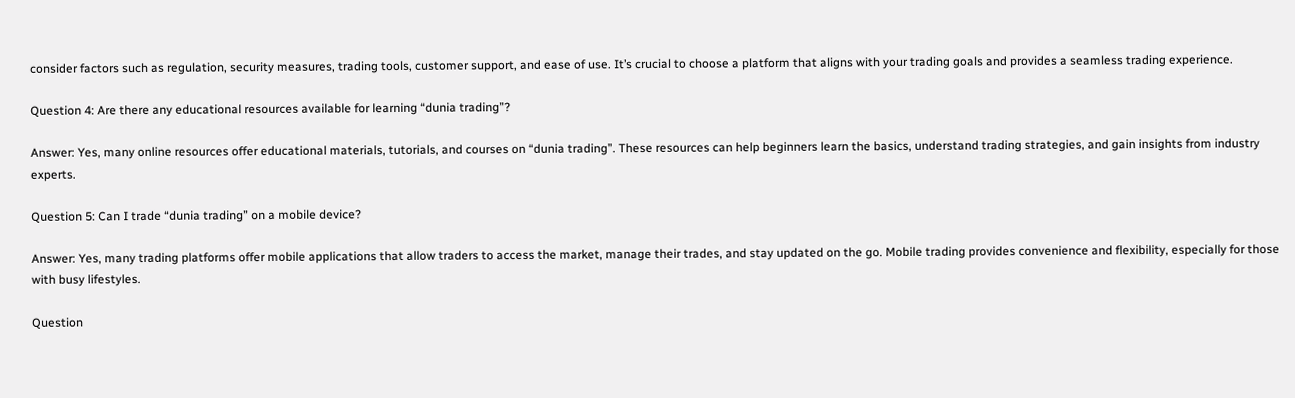consider factors such as regulation, security measures, trading tools, customer support, and ease of use. It’s crucial to choose a platform that aligns with your trading goals and provides a seamless trading experience.

Question 4: Are there any educational resources available for learning “dunia trading”?

Answer: Yes, many online resources offer educational materials, tutorials, and courses on “dunia trading”. These resources can help beginners learn the basics, understand trading strategies, and gain insights from industry experts.

Question 5: Can I trade “dunia trading” on a mobile device?

Answer: Yes, many trading platforms offer mobile applications that allow traders to access the market, manage their trades, and stay updated on the go. Mobile trading provides convenience and flexibility, especially for those with busy lifestyles.

Question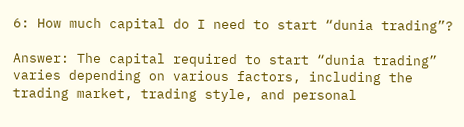6: How much capital do I need to start “dunia trading”?

Answer: The capital required to start “dunia trading” varies depending on various factors, including the trading market, trading style, and personal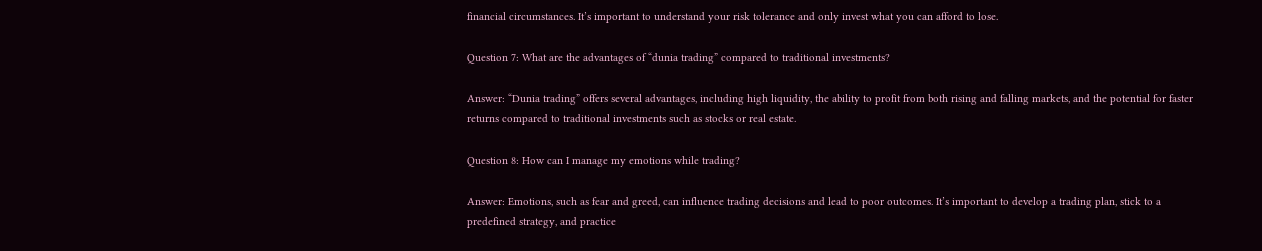financial circumstances. It’s important to understand your risk tolerance and only invest what you can afford to lose.

Question 7: What are the advantages of “dunia trading” compared to traditional investments?

Answer: “Dunia trading” offers several advantages, including high liquidity, the ability to profit from both rising and falling markets, and the potential for faster returns compared to traditional investments such as stocks or real estate.

Question 8: How can I manage my emotions while trading?

Answer: Emotions, such as fear and greed, can influence trading decisions and lead to poor outcomes. It’s important to develop a trading plan, stick to a predefined strategy, and practice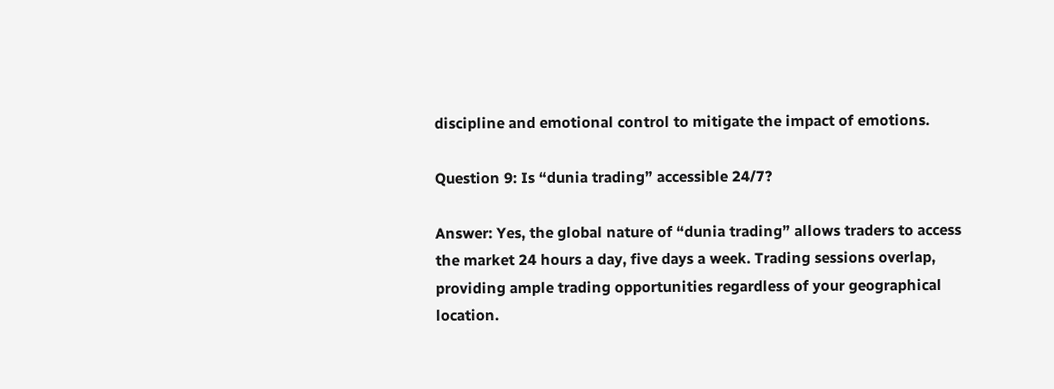discipline and emotional control to mitigate the impact of emotions.

Question 9: Is “dunia trading” accessible 24/7?

Answer: Yes, the global nature of “dunia trading” allows traders to access the market 24 hours a day, five days a week. Trading sessions overlap, providing ample trading opportunities regardless of your geographical location.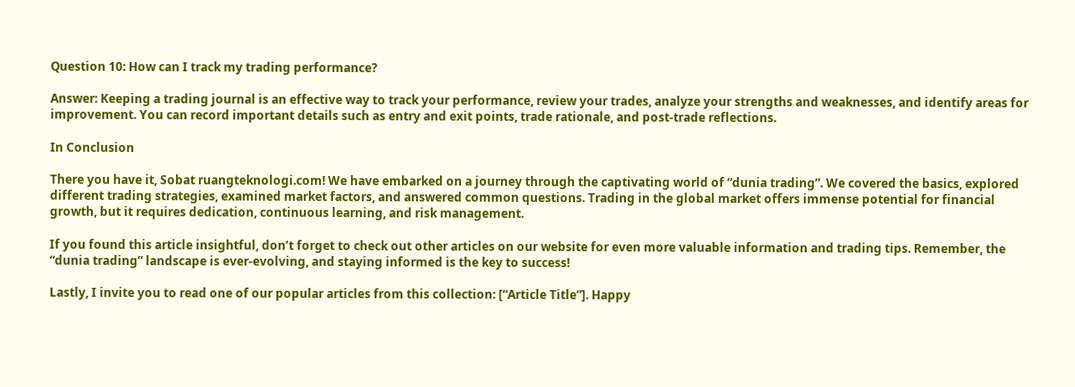Question 10: How can I track my trading performance?

Answer: Keeping a trading journal is an effective way to track your performance, review your trades, analyze your strengths and weaknesses, and identify areas for improvement. You can record important details such as entry and exit points, trade rationale, and post-trade reflections.

In Conclusion

There you have it, Sobat ruangteknologi.com! We have embarked on a journey through the captivating world of “dunia trading”. We covered the basics, explored different trading strategies, examined market factors, and answered common questions. Trading in the global market offers immense potential for financial growth, but it requires dedication, continuous learning, and risk management.

If you found this article insightful, don’t forget to check out other articles on our website for even more valuable information and trading tips. Remember, the “dunia trading” landscape is ever-evolving, and staying informed is the key to success!

Lastly, I invite you to read one of our popular articles from this collection: [“Article Title”]. Happy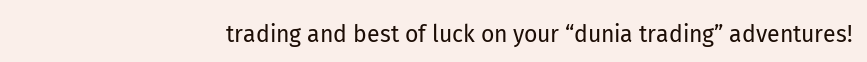trading and best of luck on your “dunia trading” adventures!